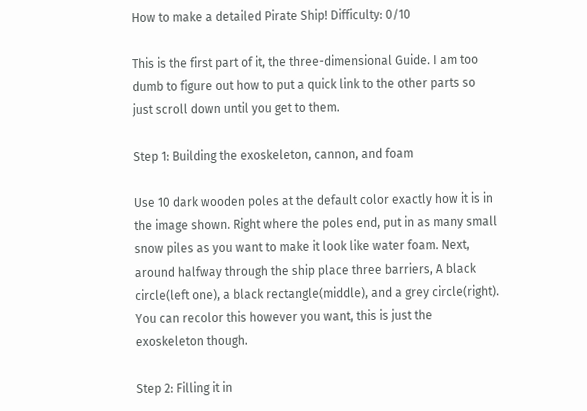How to make a detailed Pirate Ship! Difficulty: 0/10

This is the first part of it, the three-dimensional Guide. I am too dumb to figure out how to put a quick link to the other parts so just scroll down until you get to them.

Step 1: Building the exoskeleton, cannon, and foam

Use 10 dark wooden poles at the default color exactly how it is in the image shown. Right where the poles end, put in as many small snow piles as you want to make it look like water foam. Next, around halfway through the ship place three barriers, A black circle(left one), a black rectangle(middle), and a grey circle(right). You can recolor this however you want, this is just the exoskeleton though.

Step 2: Filling it in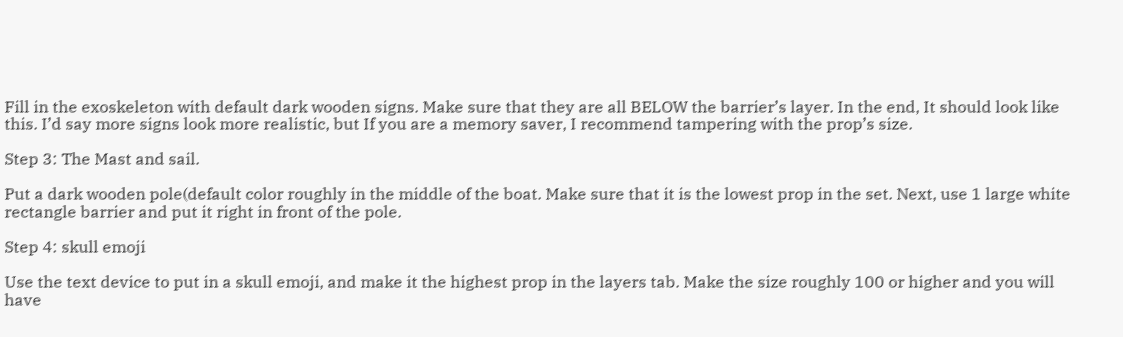Fill in the exoskeleton with default dark wooden signs. Make sure that they are all BELOW the barrier’s layer. In the end, It should look like this. I’d say more signs look more realistic, but If you are a memory saver, I recommend tampering with the prop’s size.

Step 3: The Mast and sail.

Put a dark wooden pole(default color roughly in the middle of the boat. Make sure that it is the lowest prop in the set. Next, use 1 large white rectangle barrier and put it right in front of the pole.

Step 4: skull emoji

Use the text device to put in a skull emoji, and make it the highest prop in the layers tab. Make the size roughly 100 or higher and you will have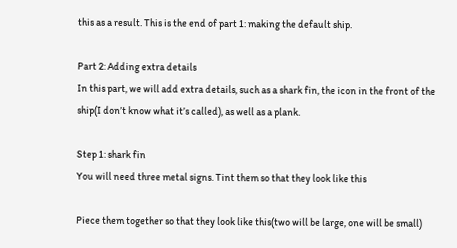this as a result. This is the end of part 1: making the default ship.

Part 2: Adding extra details
In this part, we will add extra details, such as a shark fin, the icon in the front of the ship(I don’t know what it’s called), as well as a plank.

Step 1: shark fin
You will need three metal signs. Tint them so that they look like this

Piece them together so that they look like this(two will be large, one will be small)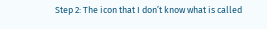Step 2: The icon that I don’t know what is called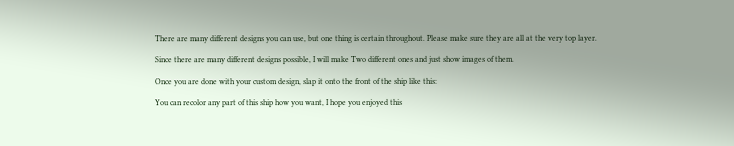There are many different designs you can use, but one thing is certain throughout. Please make sure they are all at the very top layer.

Since there are many different designs possible, I will make Two different ones and just show images of them.

Once you are done with your custom design, slap it onto the front of the ship like this:

You can recolor any part of this ship how you want, I hope you enjoyed this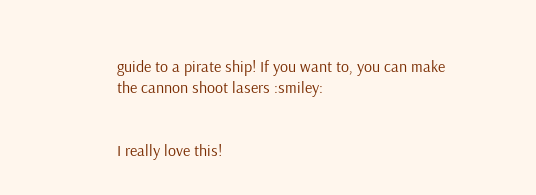guide to a pirate ship! If you want to, you can make the cannon shoot lasers :smiley:


I really love this!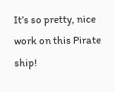It’s so pretty, nice work on this Pirate ship!